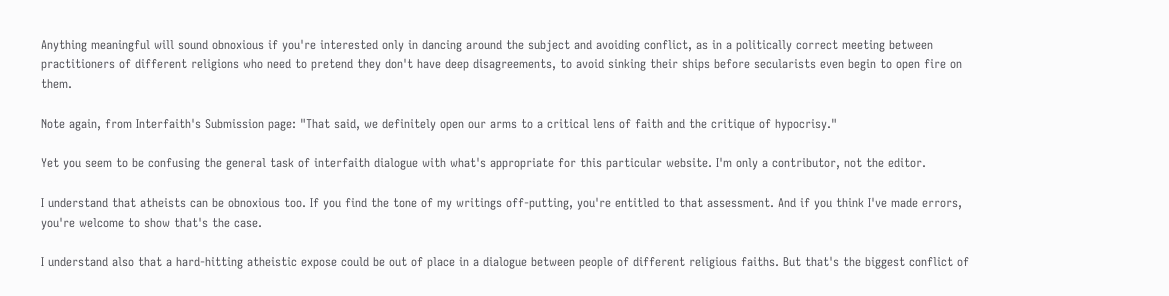Anything meaningful will sound obnoxious if you're interested only in dancing around the subject and avoiding conflict, as in a politically correct meeting between practitioners of different religions who need to pretend they don't have deep disagreements, to avoid sinking their ships before secularists even begin to open fire on them.

Note again, from Interfaith's Submission page: "That said, we definitely open our arms to a critical lens of faith and the critique of hypocrisy."

Yet you seem to be confusing the general task of interfaith dialogue with what's appropriate for this particular website. I'm only a contributor, not the editor.

I understand that atheists can be obnoxious too. If you find the tone of my writings off-putting, you're entitled to that assessment. And if you think I've made errors, you're welcome to show that's the case.

I understand also that a hard-hitting atheistic expose could be out of place in a dialogue between people of different religious faiths. But that's the biggest conflict of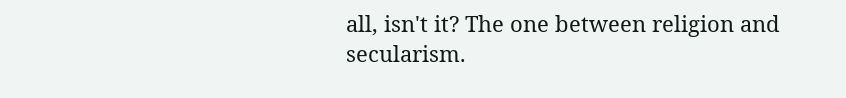all, isn't it? The one between religion and secularism.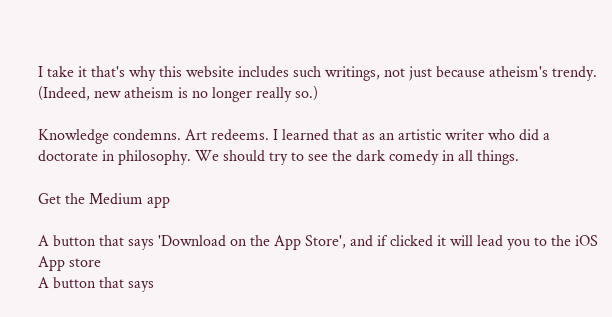I take it that's why this website includes such writings, not just because atheism's trendy. (Indeed, new atheism is no longer really so.)

Knowledge condemns. Art redeems. I learned that as an artistic writer who did a doctorate in philosophy. We should try to see the dark comedy in all things.

Get the Medium app

A button that says 'Download on the App Store', and if clicked it will lead you to the iOS App store
A button that says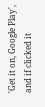'Get it on, Google Play', and if clicked it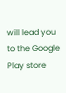will lead you to the Google Play store